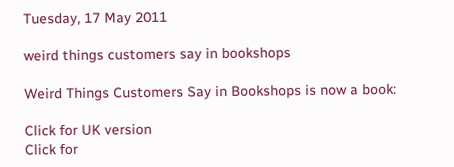Tuesday, 17 May 2011

weird things customers say in bookshops

Weird Things Customers Say in Bookshops is now a book:

Click for UK version
Click for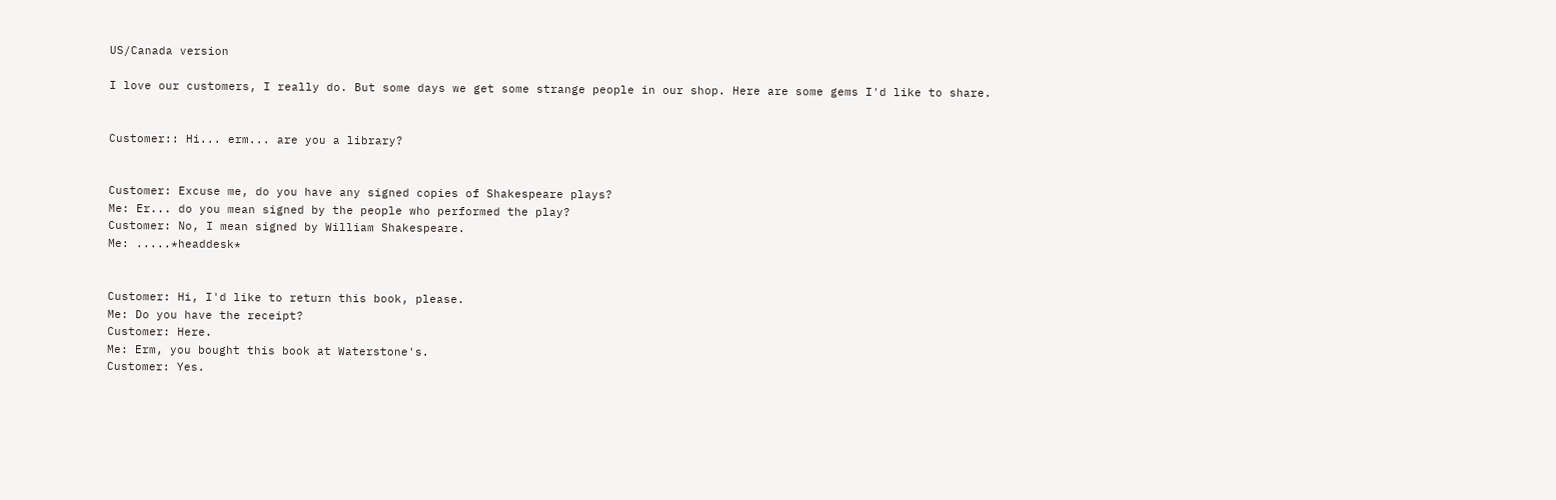US/Canada version

I love our customers, I really do. But some days we get some strange people in our shop. Here are some gems I'd like to share.


Customer:: Hi... erm... are you a library?


Customer: Excuse me, do you have any signed copies of Shakespeare plays?
Me: Er... do you mean signed by the people who performed the play?
Customer: No, I mean signed by William Shakespeare.
Me: .....*headdesk*


Customer: Hi, I'd like to return this book, please.
Me: Do you have the receipt?
Customer: Here.
Me: Erm, you bought this book at Waterstone's.
Customer: Yes.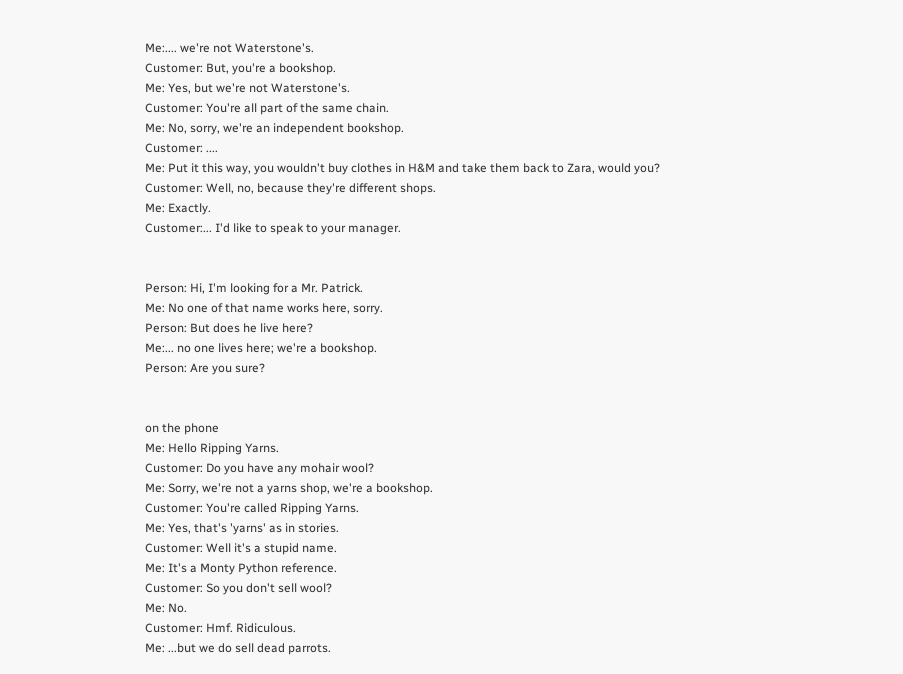Me:.... we're not Waterstone's.
Customer: But, you're a bookshop.
Me: Yes, but we're not Waterstone's.
Customer: You're all part of the same chain.
Me: No, sorry, we're an independent bookshop.
Customer: ....
Me: Put it this way, you wouldn't buy clothes in H&M and take them back to Zara, would you?
Customer: Well, no, because they're different shops.
Me: Exactly.
Customer:... I'd like to speak to your manager.


Person: Hi, I'm looking for a Mr. Patrick.
Me: No one of that name works here, sorry.
Person: But does he live here?
Me:... no one lives here; we're a bookshop.
Person: Are you sure?


on the phone
Me: Hello Ripping Yarns.
Customer: Do you have any mohair wool?
Me: Sorry, we're not a yarns shop, we're a bookshop.
Customer: You're called Ripping Yarns.
Me: Yes, that's 'yarns' as in stories.
Customer: Well it's a stupid name.
Me: It's a Monty Python reference.
Customer: So you don't sell wool?
Me: No.
Customer: Hmf. Ridiculous.
Me: ...but we do sell dead parrots.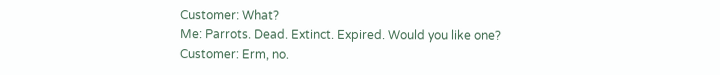Customer: What?
Me: Parrots. Dead. Extinct. Expired. Would you like one?
Customer: Erm, no.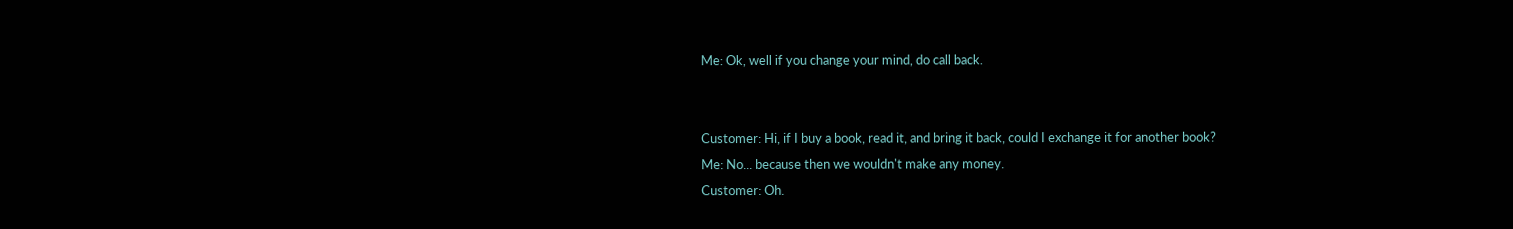Me: Ok, well if you change your mind, do call back.


Customer: Hi, if I buy a book, read it, and bring it back, could I exchange it for another book?
Me: No... because then we wouldn't make any money.
Customer: Oh.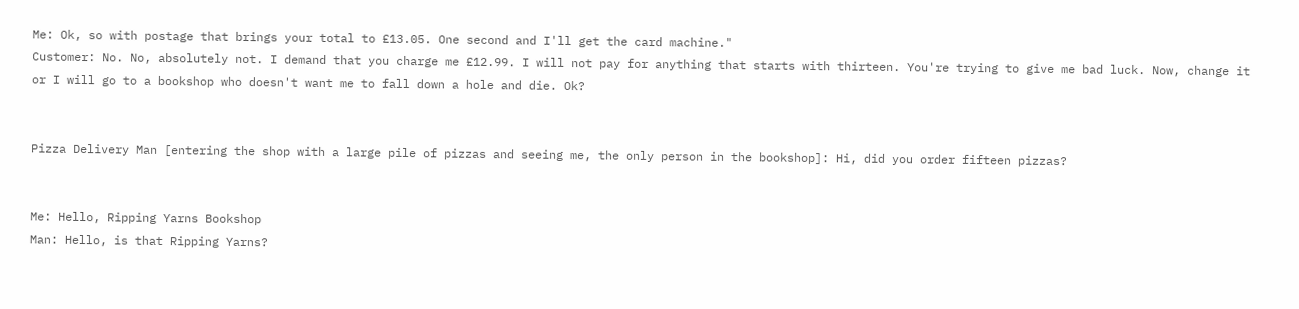Me: Ok, so with postage that brings your total to £13.05. One second and I'll get the card machine."
Customer: No. No, absolutely not. I demand that you charge me £12.99. I will not pay for anything that starts with thirteen. You're trying to give me bad luck. Now, change it or I will go to a bookshop who doesn't want me to fall down a hole and die. Ok?


Pizza Delivery Man [entering the shop with a large pile of pizzas and seeing me, the only person in the bookshop]: Hi, did you order fifteen pizzas?


Me: Hello, Ripping Yarns Bookshop
Man: Hello, is that Ripping Yarns?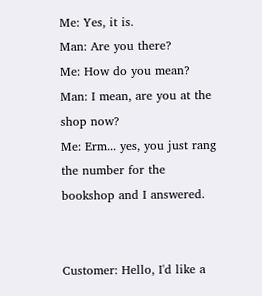Me: Yes, it is.
Man: Are you there?
Me: How do you mean?
Man: I mean, are you at the shop now?
Me: Erm... yes, you just rang the number for the bookshop and I answered.


Customer: Hello, I'd like a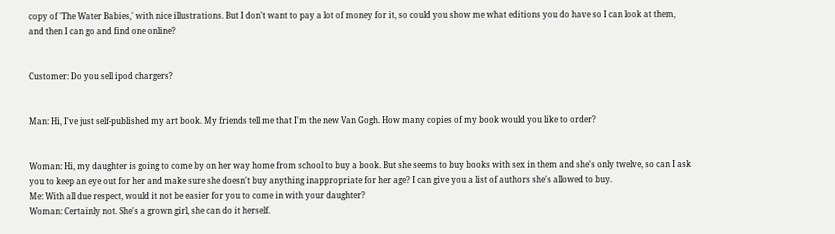copy of 'The Water Babies,' with nice illustrations. But I don't want to pay a lot of money for it, so could you show me what editions you do have so I can look at them, and then I can go and find one online?


Customer: Do you sell ipod chargers?


Man: Hi, I've just self-published my art book. My friends tell me that I'm the new Van Gogh. How many copies of my book would you like to order?


Woman: Hi, my daughter is going to come by on her way home from school to buy a book. But she seems to buy books with sex in them and she's only twelve, so can I ask you to keep an eye out for her and make sure she doesn't buy anything inappropriate for her age? I can give you a list of authors she's allowed to buy.
Me: With all due respect, would it not be easier for you to come in with your daughter?
Woman: Certainly not. She's a grown girl, she can do it herself.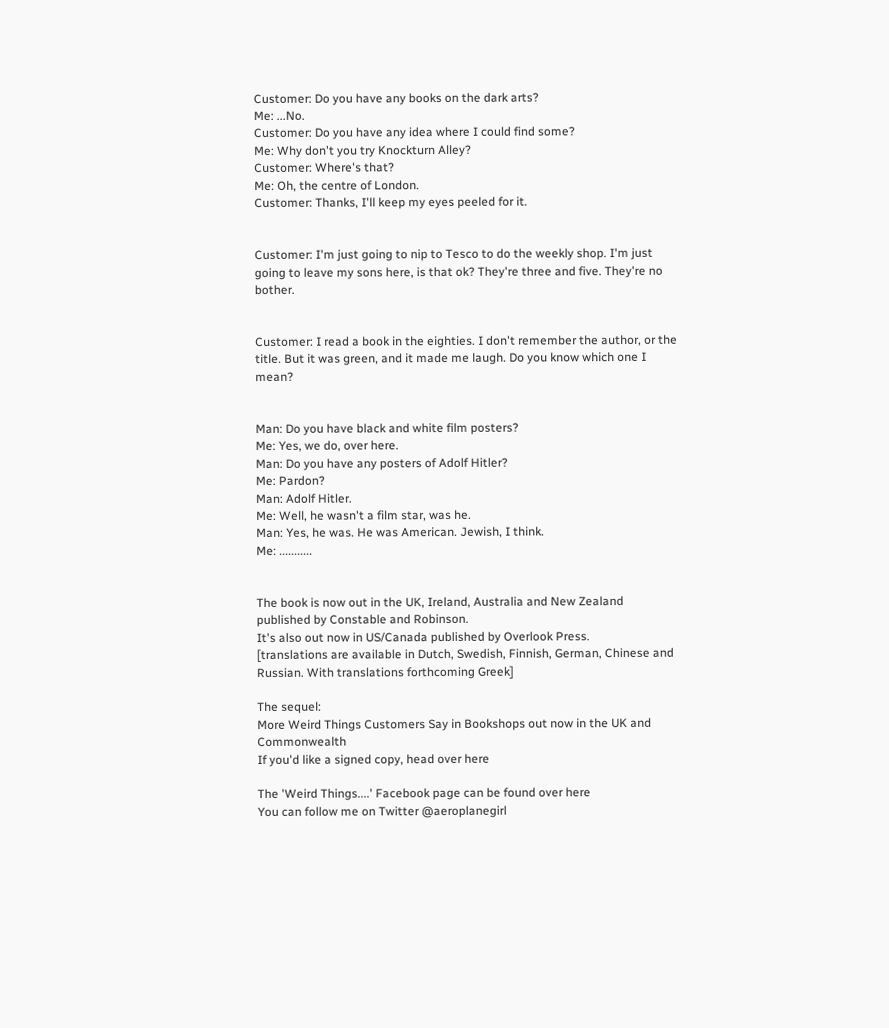Customer: Do you have any books on the dark arts?
Me: ...No.
Customer: Do you have any idea where I could find some?
Me: Why don't you try Knockturn Alley?
Customer: Where's that?
Me: Oh, the centre of London.
Customer: Thanks, I'll keep my eyes peeled for it.


Customer: I'm just going to nip to Tesco to do the weekly shop. I'm just going to leave my sons here, is that ok? They're three and five. They're no bother.


Customer: I read a book in the eighties. I don't remember the author, or the title. But it was green, and it made me laugh. Do you know which one I mean?


Man: Do you have black and white film posters?
Me: Yes, we do, over here.
Man: Do you have any posters of Adolf Hitler?
Me: Pardon?
Man: Adolf Hitler.
Me: Well, he wasn't a film star, was he.
Man: Yes, he was. He was American. Jewish, I think.
Me: ...........


The book is now out in the UK, Ireland, Australia and New Zealand published by Constable and Robinson.
It's also out now in US/Canada published by Overlook Press.
[translations are available in Dutch, Swedish, Finnish, German, Chinese and Russian. With translations forthcoming Greek]

The sequel:
More Weird Things Customers Say in Bookshops out now in the UK and Commonwealth
If you'd like a signed copy, head over here

The 'Weird Things....' Facebook page can be found over here
You can follow me on Twitter @aeroplanegirl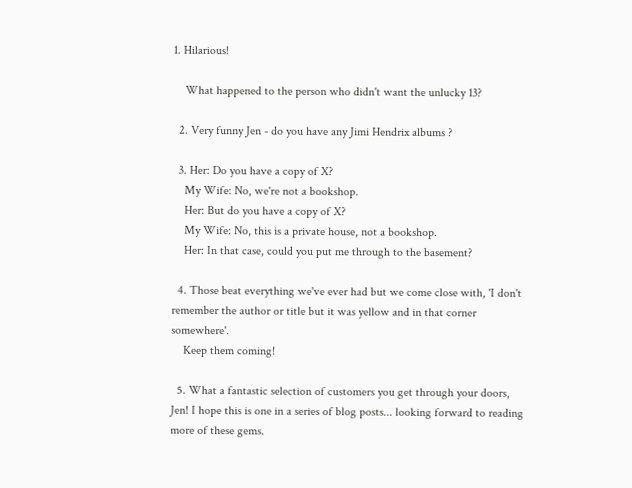1. Hilarious!

    What happened to the person who didn't want the unlucky 13?

  2. Very funny Jen - do you have any Jimi Hendrix albums ?

  3. Her: Do you have a copy of X?
    My Wife: No, we're not a bookshop.
    Her: But do you have a copy of X?
    My Wife: No, this is a private house, not a bookshop.
    Her: In that case, could you put me through to the basement?

  4. Those beat everything we've ever had but we come close with, 'I don't remember the author or title but it was yellow and in that corner somewhere'.
    Keep them coming!

  5. What a fantastic selection of customers you get through your doors, Jen! I hope this is one in a series of blog posts... looking forward to reading more of these gems.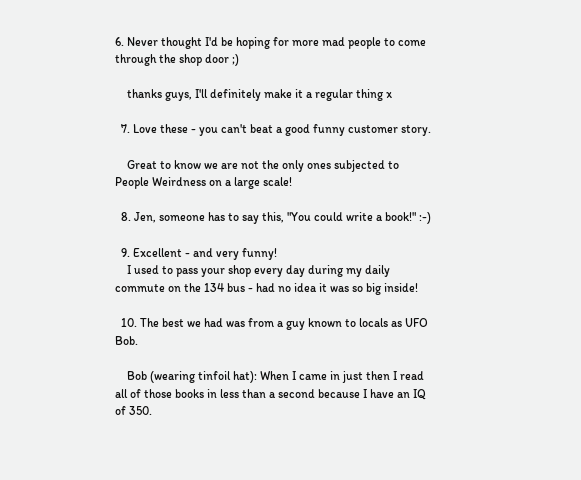6. Never thought I'd be hoping for more mad people to come through the shop door ;)

    thanks guys, I'll definitely make it a regular thing x

  7. Love these - you can't beat a good funny customer story.

    Great to know we are not the only ones subjected to People Weirdness on a large scale!

  8. Jen, someone has to say this, "You could write a book!" :-)

  9. Excellent - and very funny!
    I used to pass your shop every day during my daily commute on the 134 bus - had no idea it was so big inside!

  10. The best we had was from a guy known to locals as UFO Bob.

    Bob (wearing tinfoil hat): When I came in just then I read all of those books in less than a second because I have an IQ of 350.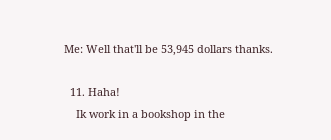Me: Well that'll be 53,945 dollars thanks.

  11. Haha!
    Ik work in a bookshop in the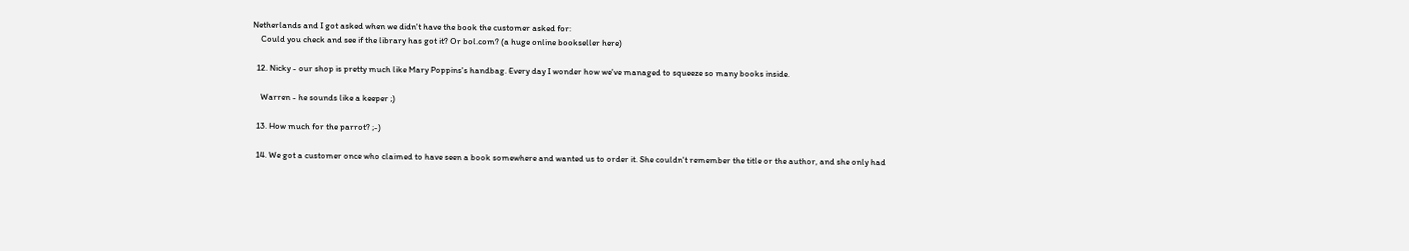Netherlands and I got asked when we didn't have the book the customer asked for:
    Could you check and see if the library has got it? Or bol.com? (a huge online bookseller here)

  12. Nicky - our shop is pretty much like Mary Poppins's handbag. Every day I wonder how we've managed to squeeze so many books inside.

    Warren - he sounds like a keeper ;)

  13. How much for the parrot? ;-)

  14. We got a customer once who claimed to have seen a book somewhere and wanted us to order it. She couldn't remember the title or the author, and she only had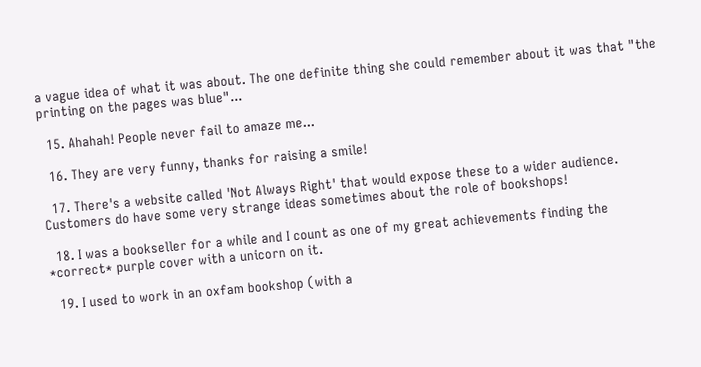a vague idea of what it was about. The one definite thing she could remember about it was that "the printing on the pages was blue"...

  15. Ahahah! People never fail to amaze me...

  16. They are very funny, thanks for raising a smile!

  17. There's a website called 'Not Always Right' that would expose these to a wider audience. Customers do have some very strange ideas sometimes about the role of bookshops!

  18. I was a bookseller for a while and I count as one of my great achievements finding the *correct* purple cover with a unicorn on it.

  19. I used to work in an oxfam bookshop (with a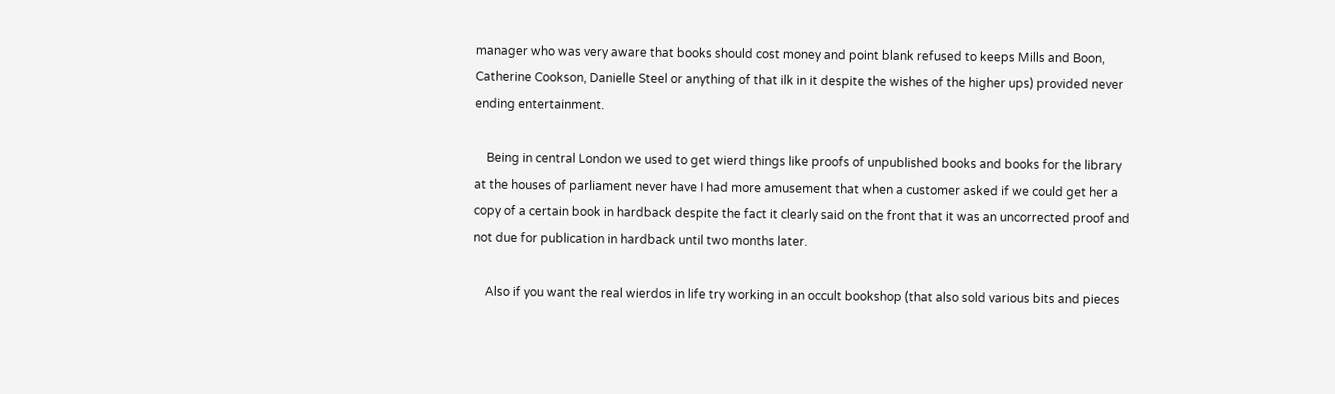manager who was very aware that books should cost money and point blank refused to keeps Mills and Boon, Catherine Cookson, Danielle Steel or anything of that ilk in it despite the wishes of the higher ups) provided never ending entertainment.

    Being in central London we used to get wierd things like proofs of unpublished books and books for the library at the houses of parliament never have I had more amusement that when a customer asked if we could get her a copy of a certain book in hardback despite the fact it clearly said on the front that it was an uncorrected proof and not due for publication in hardback until two months later.

    Also if you want the real wierdos in life try working in an occult bookshop (that also sold various bits and pieces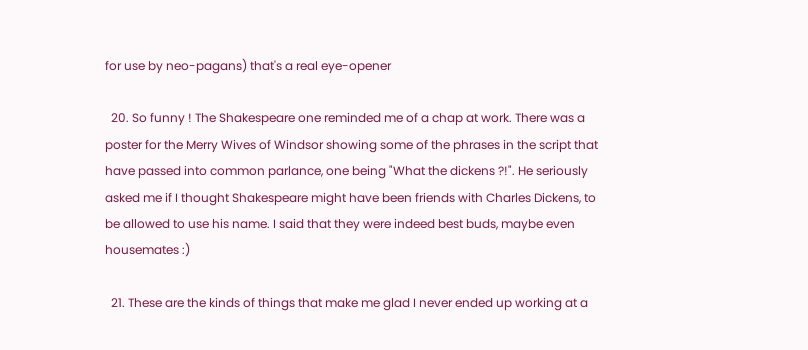for use by neo-pagans) that's a real eye-opener

  20. So funny ! The Shakespeare one reminded me of a chap at work. There was a poster for the Merry Wives of Windsor showing some of the phrases in the script that have passed into common parlance, one being "What the dickens ?!". He seriously asked me if I thought Shakespeare might have been friends with Charles Dickens, to be allowed to use his name. I said that they were indeed best buds, maybe even housemates :)

  21. These are the kinds of things that make me glad I never ended up working at a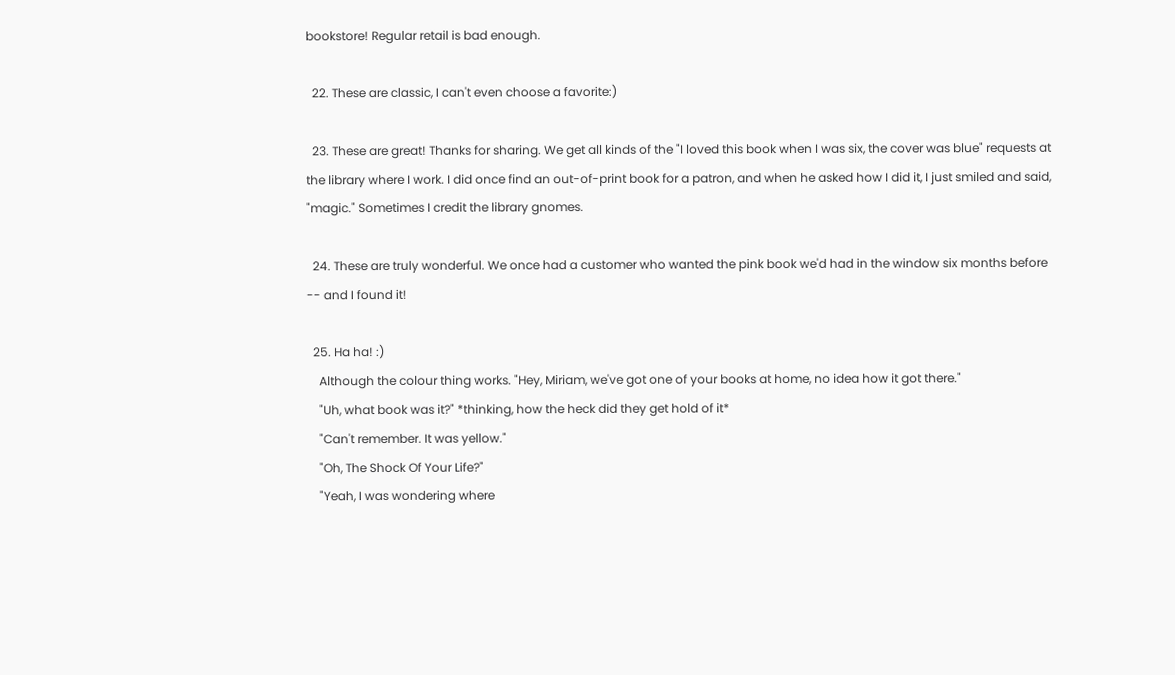bookstore! Regular retail is bad enough.

  22. These are classic, I can't even choose a favorite:)

  23. These are great! Thanks for sharing. We get all kinds of the "I loved this book when I was six, the cover was blue" requests at the library where I work. I did once find an out-of-print book for a patron, and when he asked how I did it, I just smiled and said, "magic." Sometimes I credit the library gnomes.

  24. These are truly wonderful. We once had a customer who wanted the pink book we'd had in the window six months before -- and I found it!

  25. Ha ha! :)
    Although the colour thing works. "Hey, Miriam, we've got one of your books at home, no idea how it got there."
    "Uh, what book was it?" *thinking, how the heck did they get hold of it*
    "Can't remember. It was yellow."
    "Oh, The Shock Of Your Life?"
    "Yeah, I was wondering where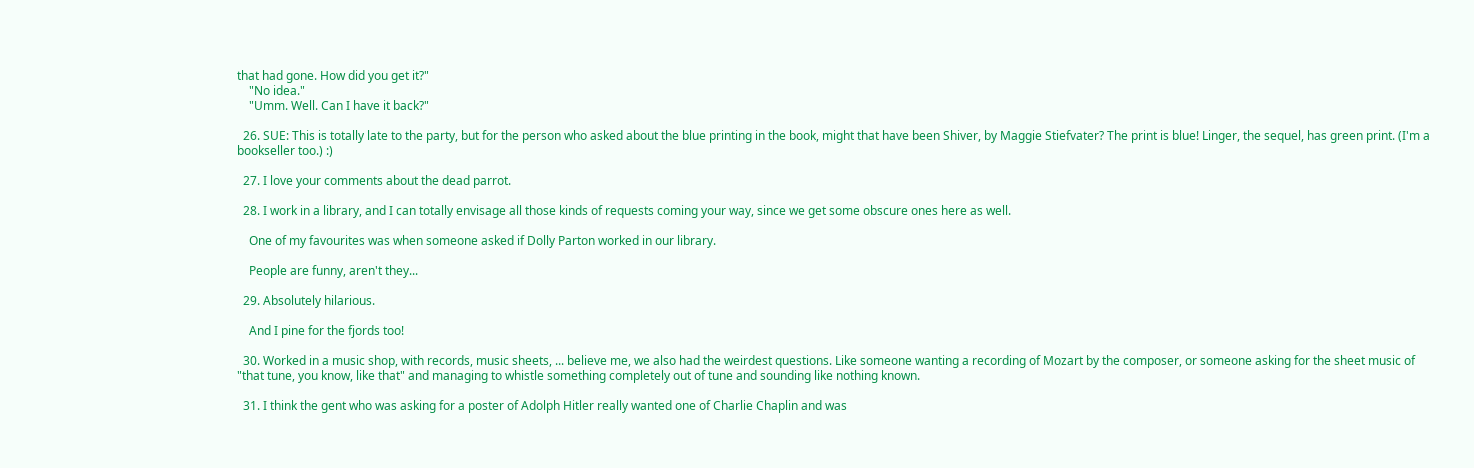that had gone. How did you get it?"
    "No idea."
    "Umm. Well. Can I have it back?"

  26. SUE: This is totally late to the party, but for the person who asked about the blue printing in the book, might that have been Shiver, by Maggie Stiefvater? The print is blue! Linger, the sequel, has green print. (I'm a bookseller too.) :)

  27. I love your comments about the dead parrot.

  28. I work in a library, and I can totally envisage all those kinds of requests coming your way, since we get some obscure ones here as well.

    One of my favourites was when someone asked if Dolly Parton worked in our library.

    People are funny, aren't they...

  29. Absolutely hilarious.

    And I pine for the fjords too!

  30. Worked in a music shop, with records, music sheets, ... believe me, we also had the weirdest questions. Like someone wanting a recording of Mozart by the composer, or someone asking for the sheet music of "that tune, you know, like that" and managing to whistle something completely out of tune and sounding like nothing known.

  31. I think the gent who was asking for a poster of Adolph Hitler really wanted one of Charlie Chaplin and was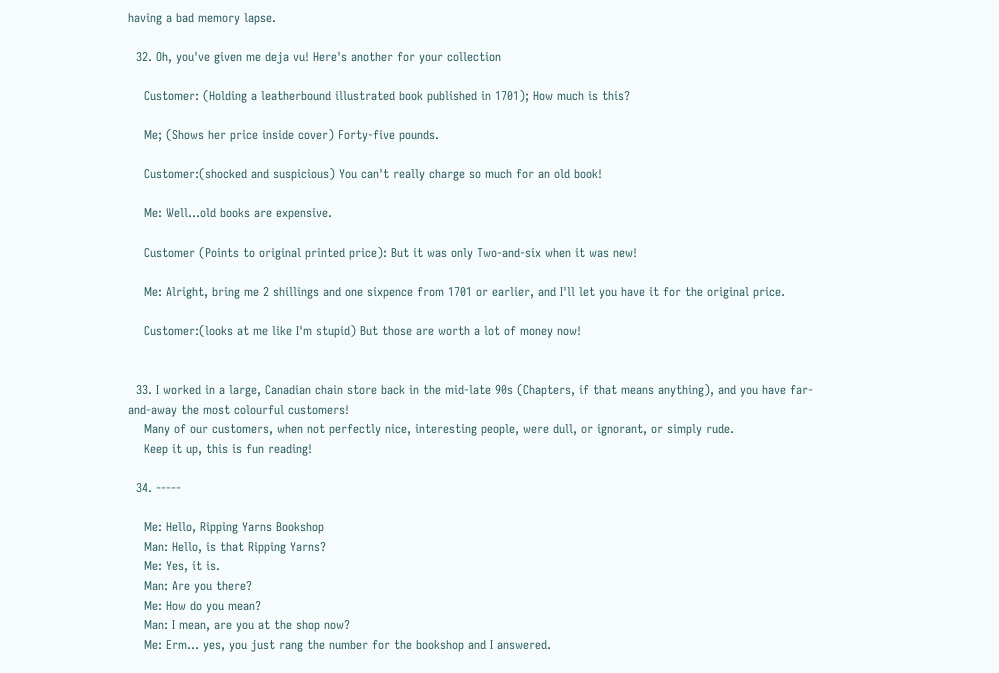having a bad memory lapse.

  32. Oh, you've given me deja vu! Here's another for your collection

    Customer: (Holding a leatherbound illustrated book published in 1701); How much is this?

    Me; (Shows her price inside cover) Forty-five pounds.

    Customer:(shocked and suspicious) You can't really charge so much for an old book!

    Me: Well...old books are expensive.

    Customer (Points to original printed price): But it was only Two-and-six when it was new!

    Me: Alright, bring me 2 shillings and one sixpence from 1701 or earlier, and I'll let you have it for the original price.

    Customer:(looks at me like I'm stupid) But those are worth a lot of money now!


  33. I worked in a large, Canadian chain store back in the mid-late 90s (Chapters, if that means anything), and you have far-and-away the most colourful customers!
    Many of our customers, when not perfectly nice, interesting people, were dull, or ignorant, or simply rude.
    Keep it up, this is fun reading!

  34. -----

    Me: Hello, Ripping Yarns Bookshop
    Man: Hello, is that Ripping Yarns?
    Me: Yes, it is.
    Man: Are you there?
    Me: How do you mean?
    Man: I mean, are you at the shop now?
    Me: Erm... yes, you just rang the number for the bookshop and I answered.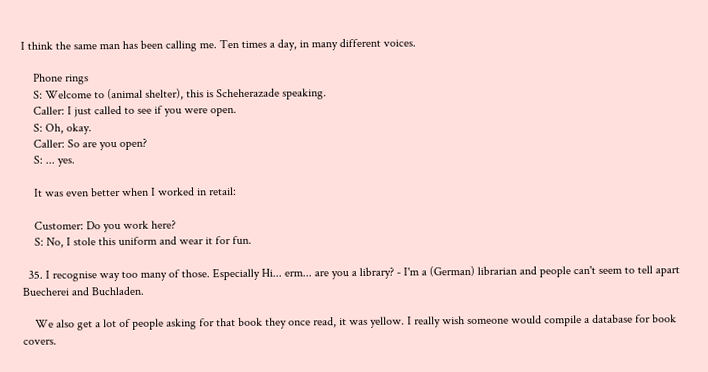I think the same man has been calling me. Ten times a day, in many different voices.

    Phone rings
    S: Welcome to (animal shelter), this is Scheherazade speaking.
    Caller: I just called to see if you were open.
    S: Oh, okay.
    Caller: So are you open?
    S: ... yes.

    It was even better when I worked in retail:

    Customer: Do you work here?
    S: No, I stole this uniform and wear it for fun.

  35. I recognise way too many of those. Especially Hi... erm... are you a library? - I'm a (German) librarian and people can't seem to tell apart Buecherei and Buchladen.

    We also get a lot of people asking for that book they once read, it was yellow. I really wish someone would compile a database for book covers.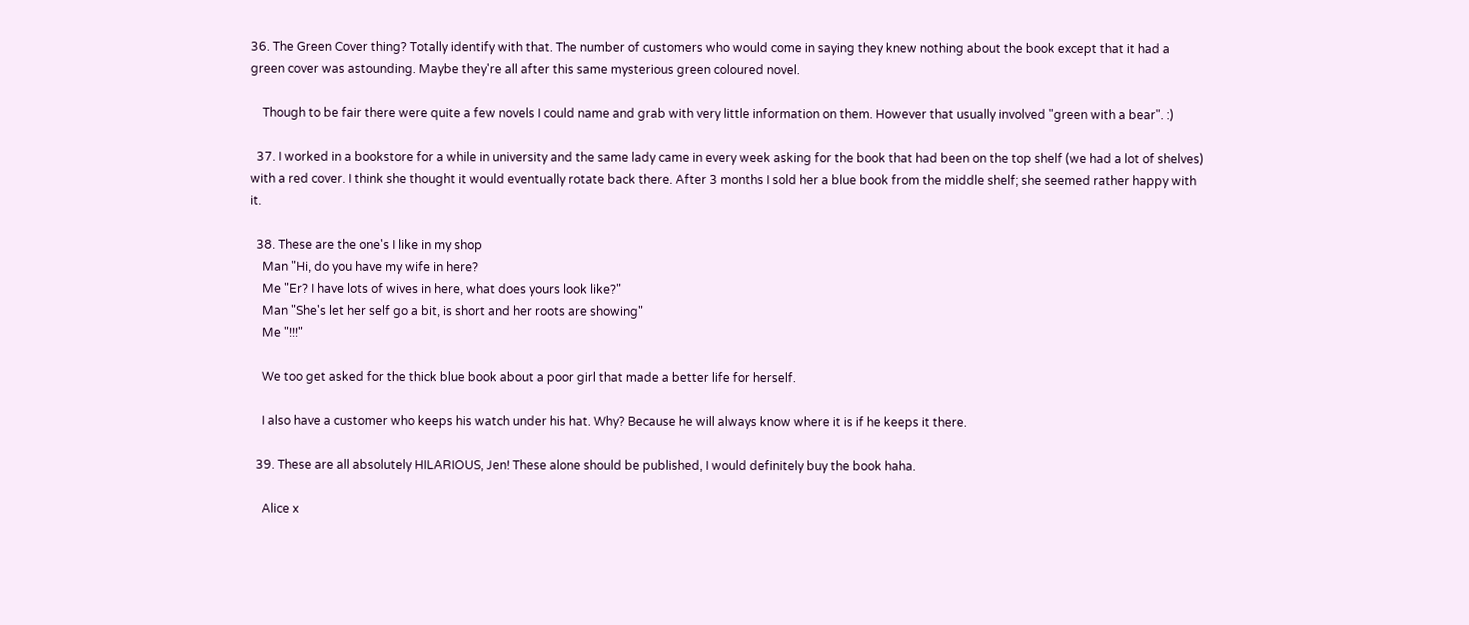36. The Green Cover thing? Totally identify with that. The number of customers who would come in saying they knew nothing about the book except that it had a green cover was astounding. Maybe they're all after this same mysterious green coloured novel.

    Though to be fair there were quite a few novels I could name and grab with very little information on them. However that usually involved "green with a bear". :)

  37. I worked in a bookstore for a while in university and the same lady came in every week asking for the book that had been on the top shelf (we had a lot of shelves) with a red cover. I think she thought it would eventually rotate back there. After 3 months I sold her a blue book from the middle shelf; she seemed rather happy with it.

  38. These are the one's I like in my shop
    Man "Hi, do you have my wife in here?
    Me "Er? I have lots of wives in here, what does yours look like?"
    Man "She's let her self go a bit, is short and her roots are showing"
    Me "!!!"

    We too get asked for the thick blue book about a poor girl that made a better life for herself.

    I also have a customer who keeps his watch under his hat. Why? Because he will always know where it is if he keeps it there.

  39. These are all absolutely HILARIOUS, Jen! These alone should be published, I would definitely buy the book haha.

    Alice x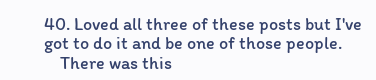40. Loved all three of these posts but I've got to do it and be one of those people.
    There was this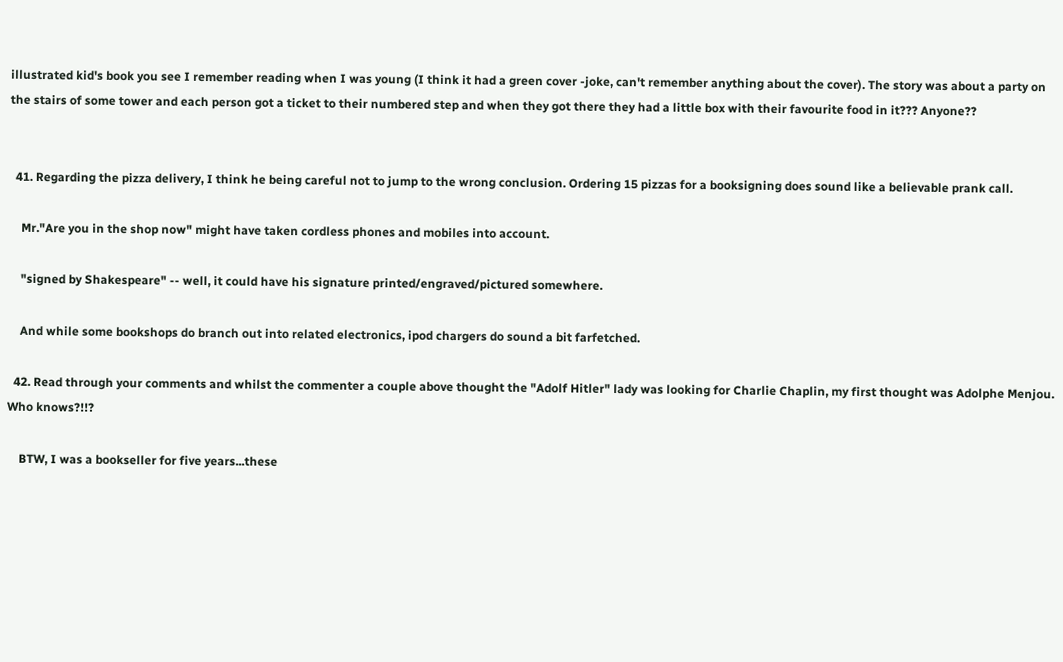illustrated kid's book you see I remember reading when I was young (I think it had a green cover -joke, can't remember anything about the cover). The story was about a party on the stairs of some tower and each person got a ticket to their numbered step and when they got there they had a little box with their favourite food in it??? Anyone??


  41. Regarding the pizza delivery, I think he being careful not to jump to the wrong conclusion. Ordering 15 pizzas for a booksigning does sound like a believable prank call.

    Mr."Are you in the shop now" might have taken cordless phones and mobiles into account.

    "signed by Shakespeare" -- well, it could have his signature printed/engraved/pictured somewhere.

    And while some bookshops do branch out into related electronics, ipod chargers do sound a bit farfetched.

  42. Read through your comments and whilst the commenter a couple above thought the "Adolf Hitler" lady was looking for Charlie Chaplin, my first thought was Adolphe Menjou. Who knows?!!?

    BTW, I was a bookseller for five years...these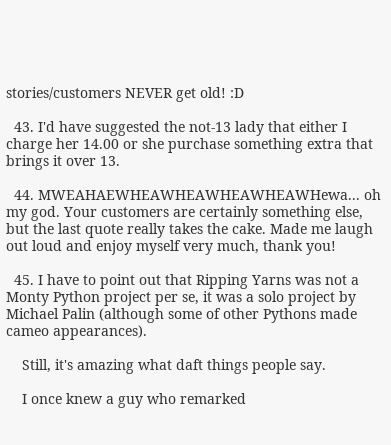stories/customers NEVER get old! :D

  43. I'd have suggested the not-13 lady that either I charge her 14.00 or she purchase something extra that brings it over 13.

  44. MWEAHAEWHEAWHEAWHEAWHEAWHewa... oh my god. Your customers are certainly something else, but the last quote really takes the cake. Made me laugh out loud and enjoy myself very much, thank you!

  45. I have to point out that Ripping Yarns was not a Monty Python project per se, it was a solo project by Michael Palin (although some of other Pythons made cameo appearances).

    Still, it's amazing what daft things people say.

    I once knew a guy who remarked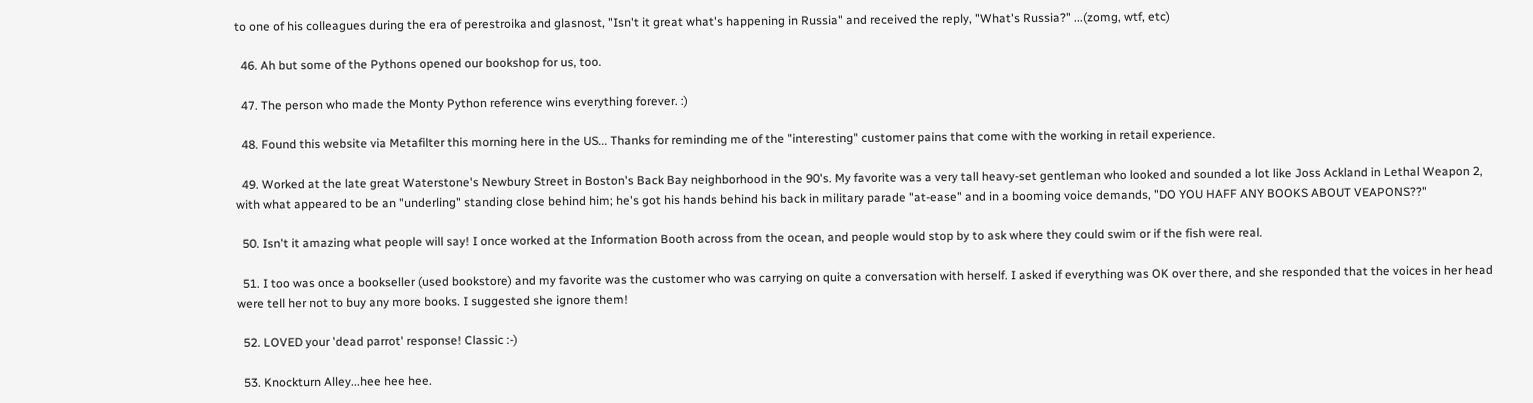to one of his colleagues during the era of perestroika and glasnost, "Isn't it great what's happening in Russia" and received the reply, "What's Russia?" ...(zomg, wtf, etc)

  46. Ah but some of the Pythons opened our bookshop for us, too.

  47. The person who made the Monty Python reference wins everything forever. :)

  48. Found this website via Metafilter this morning here in the US... Thanks for reminding me of the "interesting" customer pains that come with the working in retail experience.

  49. Worked at the late great Waterstone's Newbury Street in Boston's Back Bay neighborhood in the 90's. My favorite was a very tall heavy-set gentleman who looked and sounded a lot like Joss Ackland in Lethal Weapon 2, with what appeared to be an "underling" standing close behind him; he's got his hands behind his back in military parade "at-ease" and in a booming voice demands, "DO YOU HAFF ANY BOOKS ABOUT VEAPONS??"

  50. Isn't it amazing what people will say! I once worked at the Information Booth across from the ocean, and people would stop by to ask where they could swim or if the fish were real.

  51. I too was once a bookseller (used bookstore) and my favorite was the customer who was carrying on quite a conversation with herself. I asked if everything was OK over there, and she responded that the voices in her head were tell her not to buy any more books. I suggested she ignore them!

  52. LOVED your 'dead parrot' response! Classic :-)

  53. Knockturn Alley...hee hee hee.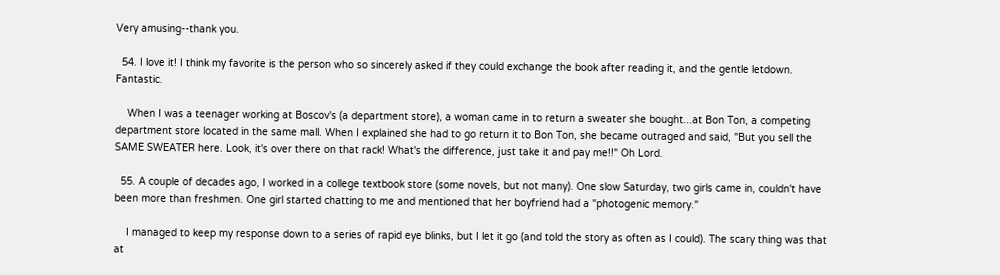Very amusing--thank you.

  54. I love it! I think my favorite is the person who so sincerely asked if they could exchange the book after reading it, and the gentle letdown. Fantastic.

    When I was a teenager working at Boscov's (a department store), a woman came in to return a sweater she bought...at Bon Ton, a competing department store located in the same mall. When I explained she had to go return it to Bon Ton, she became outraged and said, "But you sell the SAME SWEATER here. Look, it's over there on that rack! What's the difference, just take it and pay me!!" Oh Lord.

  55. A couple of decades ago, I worked in a college textbook store (some novels, but not many). One slow Saturday, two girls came in, couldn't have been more than freshmen. One girl started chatting to me and mentioned that her boyfriend had a "photogenic memory."

    I managed to keep my response down to a series of rapid eye blinks, but I let it go (and told the story as often as I could). The scary thing was that at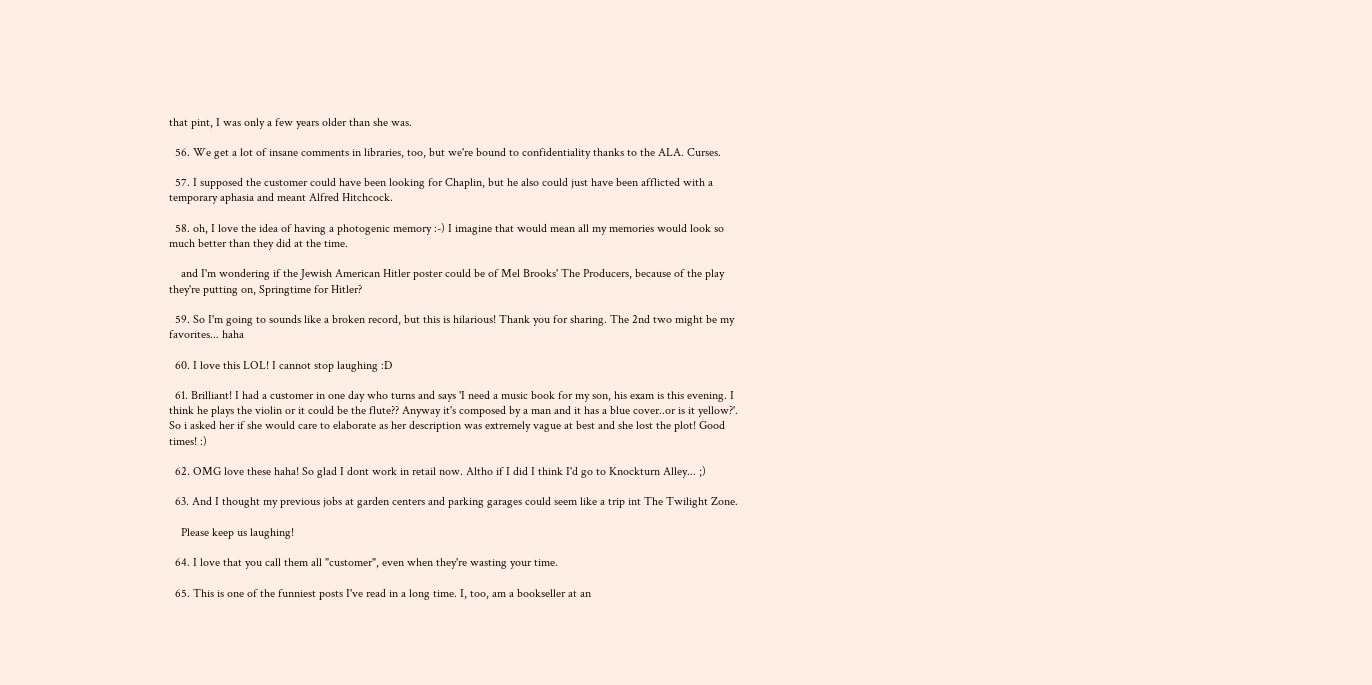that pint, I was only a few years older than she was.

  56. We get a lot of insane comments in libraries, too, but we're bound to confidentiality thanks to the ALA. Curses.

  57. I supposed the customer could have been looking for Chaplin, but he also could just have been afflicted with a temporary aphasia and meant Alfred Hitchcock.

  58. oh, I love the idea of having a photogenic memory :-) I imagine that would mean all my memories would look so much better than they did at the time.

    and I'm wondering if the Jewish American Hitler poster could be of Mel Brooks' The Producers, because of the play they're putting on, Springtime for Hitler?

  59. So I'm going to sounds like a broken record, but this is hilarious! Thank you for sharing. The 2nd two might be my favorites... haha

  60. I love this LOL! I cannot stop laughing :D

  61. Brilliant! I had a customer in one day who turns and says 'I need a music book for my son, his exam is this evening. I think he plays the violin or it could be the flute?? Anyway it's composed by a man and it has a blue cover..or is it yellow?'. So i asked her if she would care to elaborate as her description was extremely vague at best and she lost the plot! Good times! :)

  62. OMG love these haha! So glad I dont work in retail now. Altho if I did I think I'd go to Knockturn Alley... ;)

  63. And I thought my previous jobs at garden centers and parking garages could seem like a trip int The Twilight Zone.

    Please keep us laughing!

  64. I love that you call them all "customer", even when they're wasting your time.

  65. This is one of the funniest posts I've read in a long time. I, too, am a bookseller at an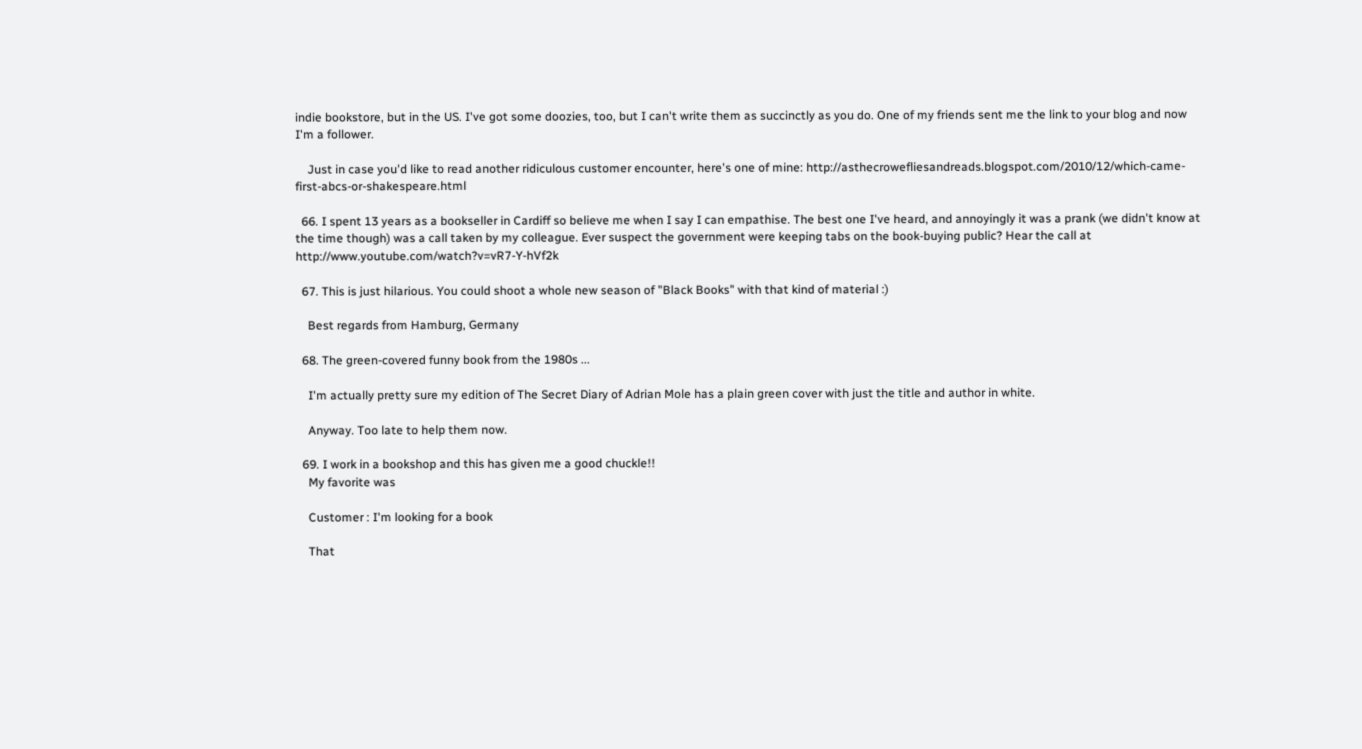indie bookstore, but in the US. I've got some doozies, too, but I can't write them as succinctly as you do. One of my friends sent me the link to your blog and now I'm a follower.

    Just in case you'd like to read another ridiculous customer encounter, here's one of mine: http://asthecrowefliesandreads.blogspot.com/2010/12/which-came-first-abcs-or-shakespeare.html

  66. I spent 13 years as a bookseller in Cardiff so believe me when I say I can empathise. The best one I've heard, and annoyingly it was a prank (we didn't know at the time though) was a call taken by my colleague. Ever suspect the government were keeping tabs on the book-buying public? Hear the call at http://www.youtube.com/watch?v=vR7-Y-hVf2k

  67. This is just hilarious. You could shoot a whole new season of "Black Books" with that kind of material :)

    Best regards from Hamburg, Germany

  68. The green-covered funny book from the 1980s ...

    I'm actually pretty sure my edition of The Secret Diary of Adrian Mole has a plain green cover with just the title and author in white.

    Anyway. Too late to help them now.

  69. I work in a bookshop and this has given me a good chuckle!!
    My favorite was

    Customer : I'm looking for a book

    That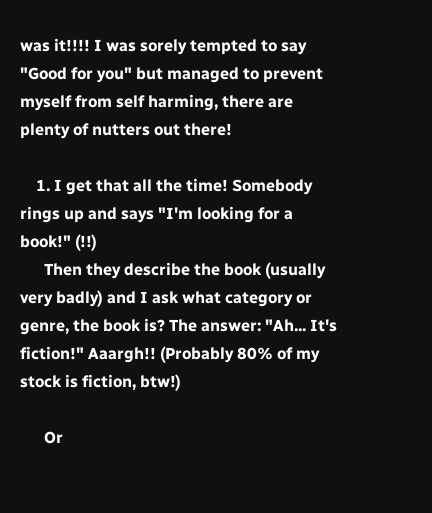was it!!!! I was sorely tempted to say "Good for you" but managed to prevent myself from self harming, there are plenty of nutters out there!

    1. I get that all the time! Somebody rings up and says "I'm looking for a book!" (!!)
      Then they describe the book (usually very badly) and I ask what category or genre, the book is? The answer: "Ah... It's fiction!" Aaargh!! (Probably 80% of my stock is fiction, btw!)

      Or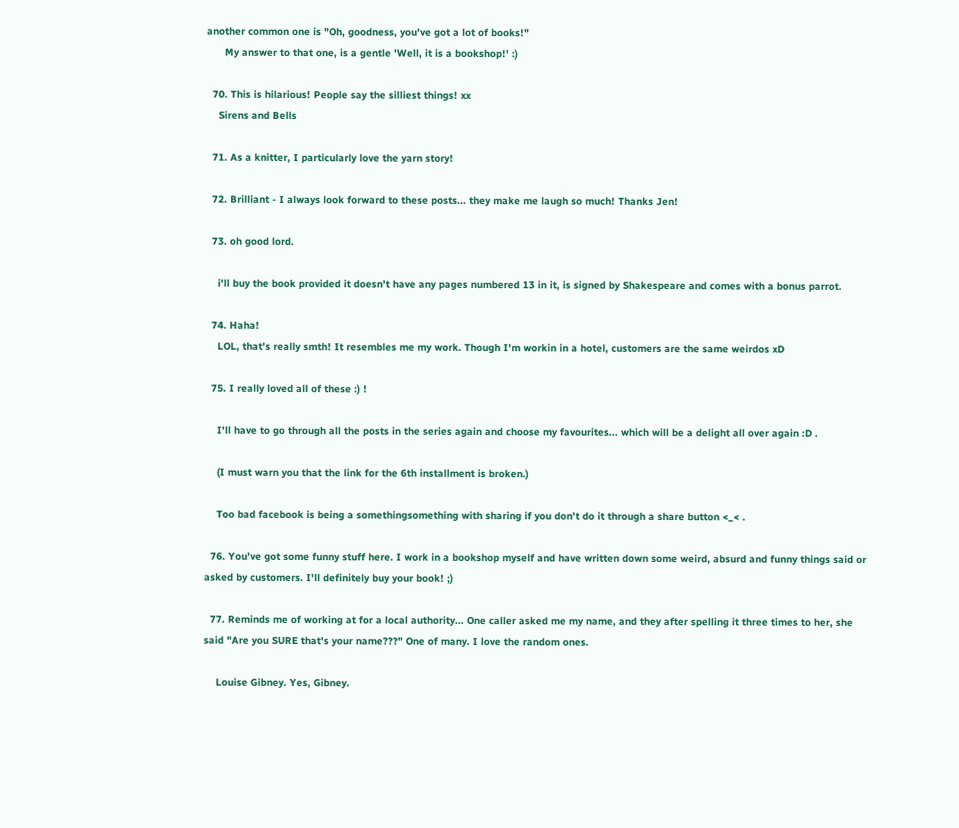another common one is "Oh, goodness, you've got a lot of books!"
      My answer to that one, is a gentle 'Well, it is a bookshop!' :)

  70. This is hilarious! People say the silliest things! xx
    Sirens and Bells

  71. As a knitter, I particularly love the yarn story!

  72. Brilliant - I always look forward to these posts... they make me laugh so much! Thanks Jen!

  73. oh good lord.

    i'll buy the book provided it doesn't have any pages numbered 13 in it, is signed by Shakespeare and comes with a bonus parrot.

  74. Haha!
    LOL, that's really smth! It resembles me my work. Though I'm workin in a hotel, customers are the same weirdos xD

  75. I really loved all of these :) !

    I'll have to go through all the posts in the series again and choose my favourites... which will be a delight all over again :D .

    (I must warn you that the link for the 6th installment is broken.)

    Too bad facebook is being a somethingsomething with sharing if you don't do it through a share button <_< .

  76. You've got some funny stuff here. I work in a bookshop myself and have written down some weird, absurd and funny things said or asked by customers. I'll definitely buy your book! ;)

  77. Reminds me of working at for a local authority... One caller asked me my name, and they after spelling it three times to her, she said "Are you SURE that's your name???" One of many. I love the random ones.

    Louise Gibney. Yes, Gibney.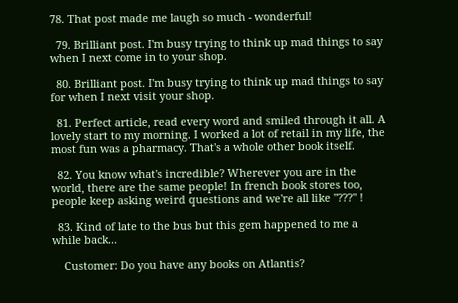78. That post made me laugh so much - wonderful!

  79. Brilliant post. I'm busy trying to think up mad things to say when I next come in to your shop.

  80. Brilliant post. I'm busy trying to think up mad things to say for when I next visit your shop.

  81. Perfect article, read every word and smiled through it all. A lovely start to my morning. I worked a lot of retail in my life, the most fun was a pharmacy. That's a whole other book itself.

  82. You know what's incredible? Wherever you are in the world, there are the same people! In french book stores too, people keep asking weird questions and we're all like "???" !

  83. Kind of late to the bus but this gem happened to me a while back...

    Customer: Do you have any books on Atlantis?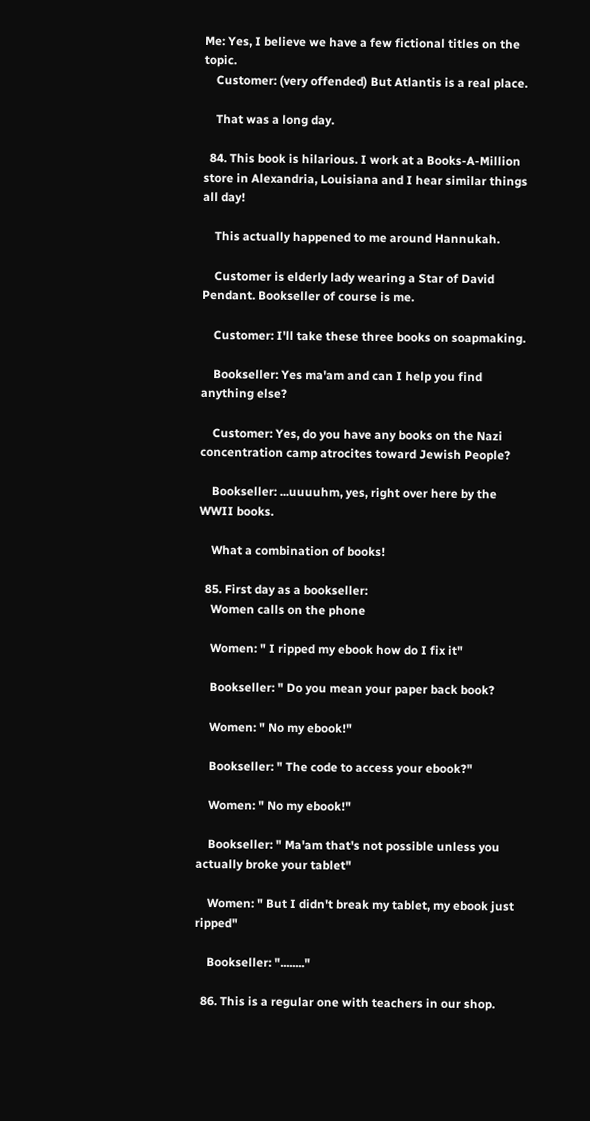Me: Yes, I believe we have a few fictional titles on the topic.
    Customer: (very offended) But Atlantis is a real place.

    That was a long day.

  84. This book is hilarious. I work at a Books-A-Million store in Alexandria, Louisiana and I hear similar things all day!

    This actually happened to me around Hannukah.

    Customer is elderly lady wearing a Star of David Pendant. Bookseller of course is me.

    Customer: I'll take these three books on soapmaking.

    Bookseller: Yes ma'am and can I help you find anything else?

    Customer: Yes, do you have any books on the Nazi concentration camp atrocites toward Jewish People?

    Bookseller: ...uuuuhm, yes, right over here by the WWII books.

    What a combination of books!

  85. First day as a bookseller:
    Women calls on the phone

    Women: " I ripped my ebook how do I fix it"

    Bookseller: " Do you mean your paper back book?

    Women: " No my ebook!"

    Bookseller: " The code to access your ebook?"

    Women: " No my ebook!"

    Bookseller: " Ma'am that's not possible unless you actually broke your tablet"

    Women: " But I didn't break my tablet, my ebook just ripped"

    Bookseller: "........"

  86. This is a regular one with teachers in our shop.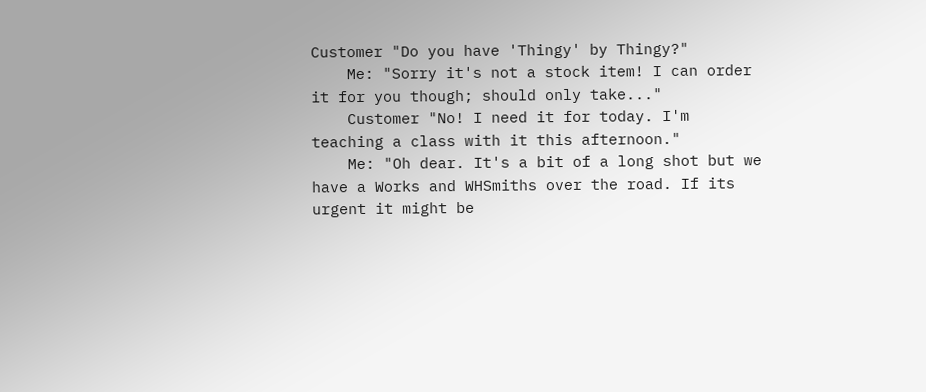Customer "Do you have 'Thingy' by Thingy?"
    Me: "Sorry it's not a stock item! I can order it for you though; should only take..."
    Customer "No! I need it for today. I'm teaching a class with it this afternoon."
    Me: "Oh dear. It's a bit of a long shot but we have a Works and WHSmiths over the road. If its urgent it might be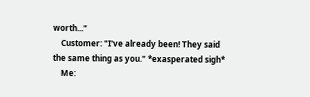worth..."
    Customer: "I've already been! They said the same thing as you." *exasperated sigh*
    Me: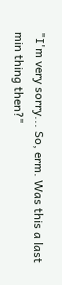"I'm very sorry... So, erm. Was this a last min thing then?"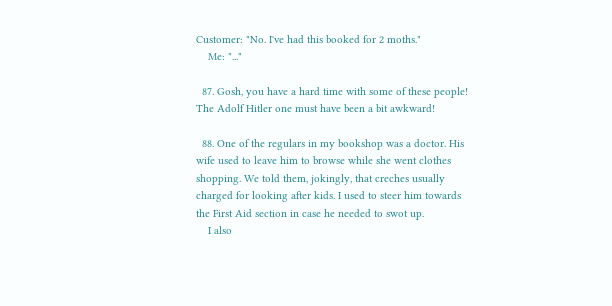Customer: "No. I've had this booked for 2 moths."
    Me: "..."

  87. Gosh, you have a hard time with some of these people! The Adolf Hitler one must have been a bit awkward!

  88. One of the regulars in my bookshop was a doctor. His wife used to leave him to browse while she went clothes shopping. We told them, jokingly, that creches usually charged for looking after kids. I used to steer him towards the First Aid section in case he needed to swot up.
    I also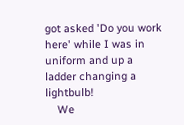got asked 'Do you work here' while I was in uniform and up a ladder changing a lightbulb!
    We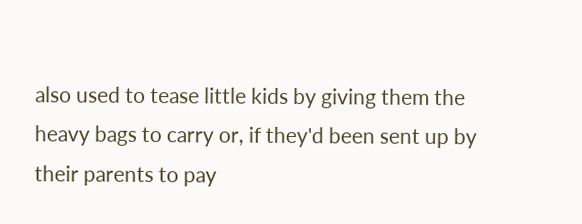also used to tease little kids by giving them the heavy bags to carry or, if they'd been sent up by their parents to pay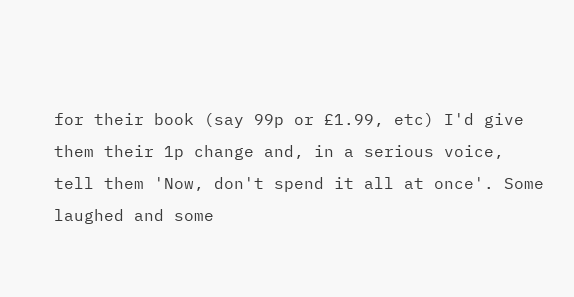for their book (say 99p or £1.99, etc) I'd give them their 1p change and, in a serious voice, tell them 'Now, don't spend it all at once'. Some laughed and some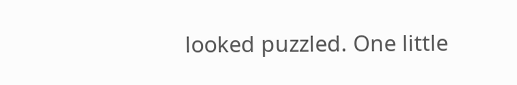looked puzzled. One little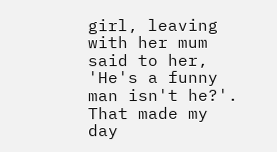girl, leaving with her mum said to her, 'He's a funny man isn't he?'. That made my day